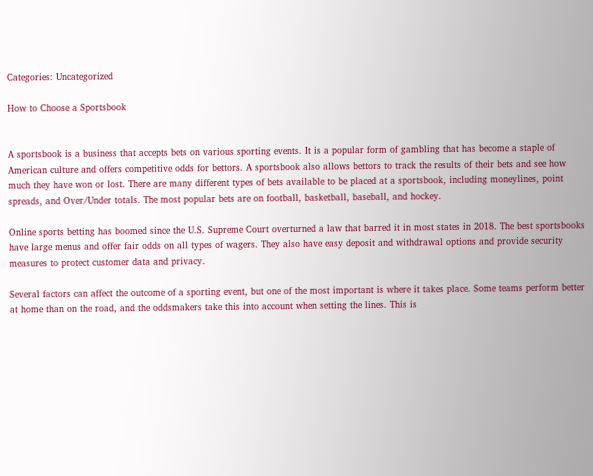Categories: Uncategorized

How to Choose a Sportsbook


A sportsbook is a business that accepts bets on various sporting events. It is a popular form of gambling that has become a staple of American culture and offers competitive odds for bettors. A sportsbook also allows bettors to track the results of their bets and see how much they have won or lost. There are many different types of bets available to be placed at a sportsbook, including moneylines, point spreads, and Over/Under totals. The most popular bets are on football, basketball, baseball, and hockey.

Online sports betting has boomed since the U.S. Supreme Court overturned a law that barred it in most states in 2018. The best sportsbooks have large menus and offer fair odds on all types of wagers. They also have easy deposit and withdrawal options and provide security measures to protect customer data and privacy.

Several factors can affect the outcome of a sporting event, but one of the most important is where it takes place. Some teams perform better at home than on the road, and the oddsmakers take this into account when setting the lines. This is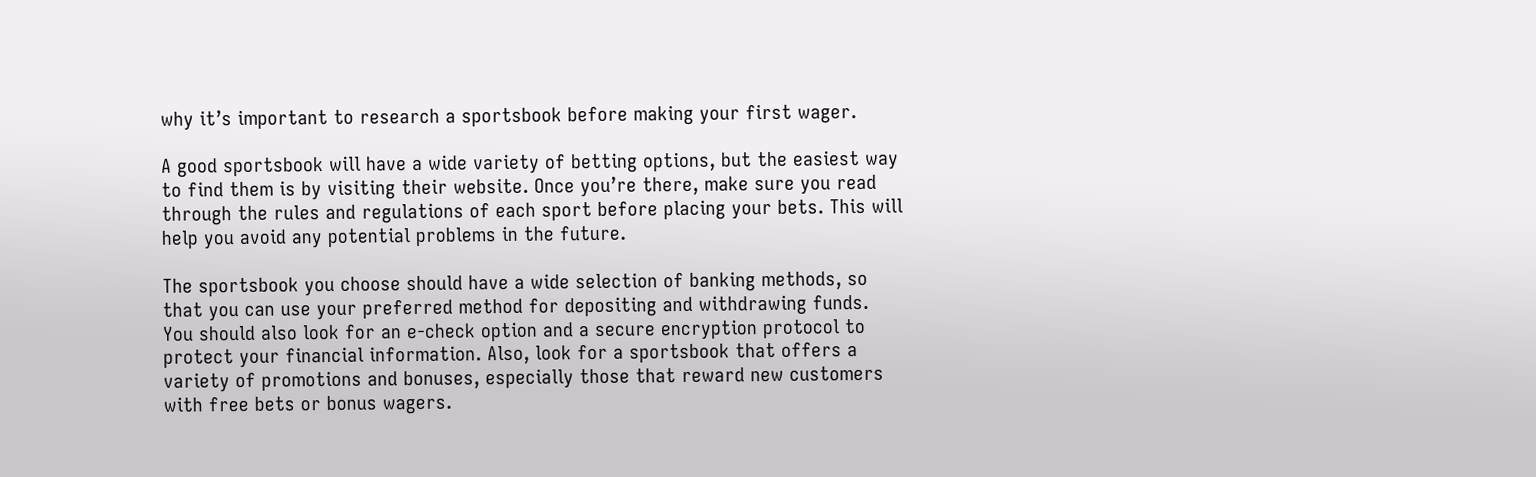why it’s important to research a sportsbook before making your first wager.

A good sportsbook will have a wide variety of betting options, but the easiest way to find them is by visiting their website. Once you’re there, make sure you read through the rules and regulations of each sport before placing your bets. This will help you avoid any potential problems in the future.

The sportsbook you choose should have a wide selection of banking methods, so that you can use your preferred method for depositing and withdrawing funds. You should also look for an e-check option and a secure encryption protocol to protect your financial information. Also, look for a sportsbook that offers a variety of promotions and bonuses, especially those that reward new customers with free bets or bonus wagers.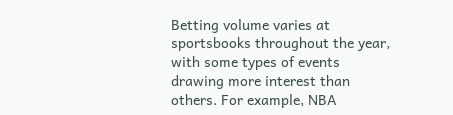Betting volume varies at sportsbooks throughout the year, with some types of events drawing more interest than others. For example, NBA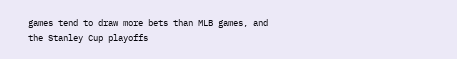games tend to draw more bets than MLB games, and the Stanley Cup playoffs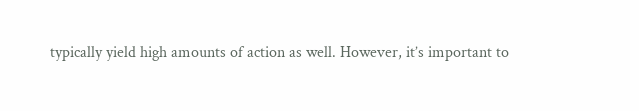typically yield high amounts of action as well. However, it’s important to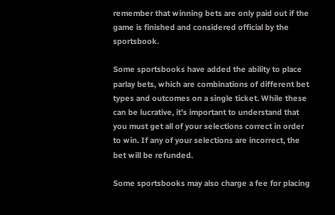remember that winning bets are only paid out if the game is finished and considered official by the sportsbook.

Some sportsbooks have added the ability to place parlay bets, which are combinations of different bet types and outcomes on a single ticket. While these can be lucrative, it’s important to understand that you must get all of your selections correct in order to win. If any of your selections are incorrect, the bet will be refunded.

Some sportsbooks may also charge a fee for placing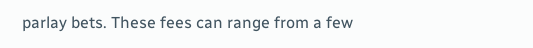parlay bets. These fees can range from a few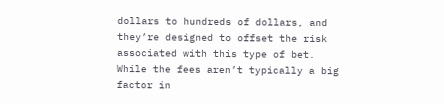dollars to hundreds of dollars, and they’re designed to offset the risk associated with this type of bet. While the fees aren’t typically a big factor in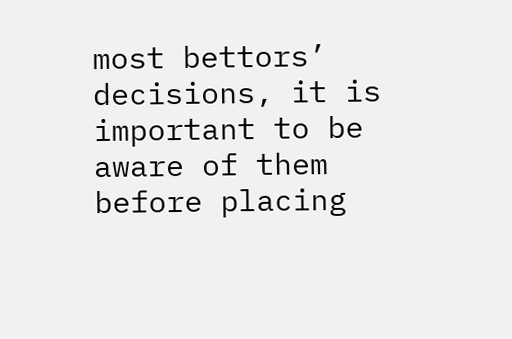most bettors’ decisions, it is important to be aware of them before placing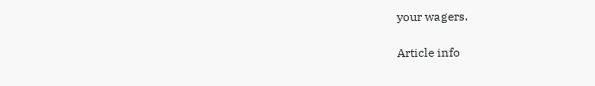your wagers.

Article info